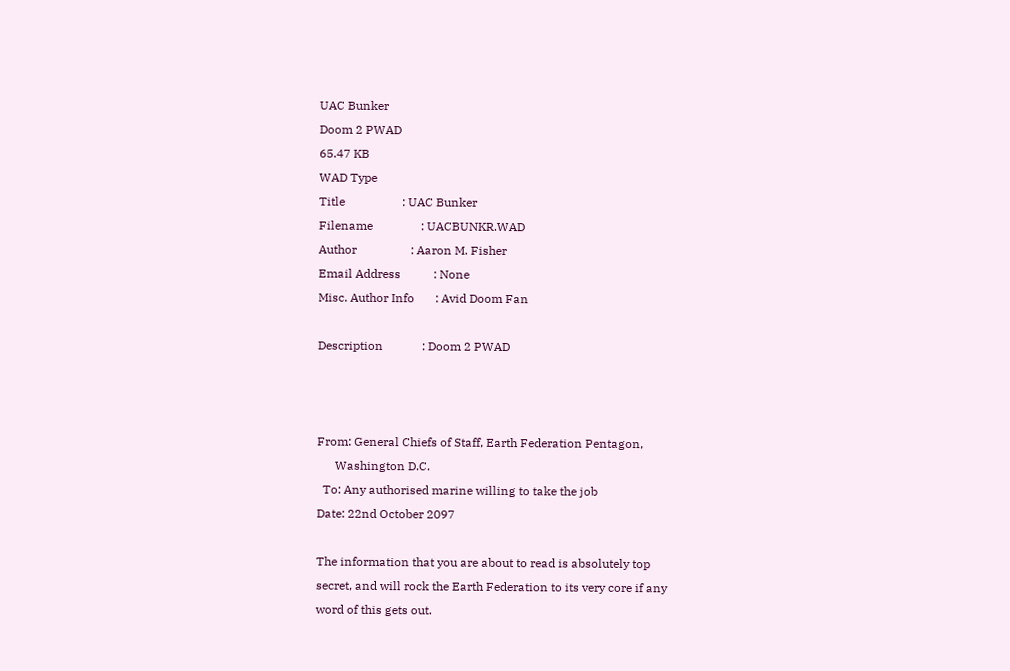UAC Bunker
Doom 2 PWAD
65.47 KB
WAD Type
Title                   : UAC Bunker
Filename                : UACBUNKR.WAD
Author                  : Aaron M. Fisher
Email Address           : None
Misc. Author Info       : Avid Doom Fan

Description             : Doom 2 PWAD



From: General Chiefs of Staff, Earth Federation Pentagon,
      Washington D.C.
  To: Any authorised marine willing to take the job
Date: 22nd October 2097

The information that you are about to read is absolutely top
secret, and will rock the Earth Federation to its very core if any
word of this gets out.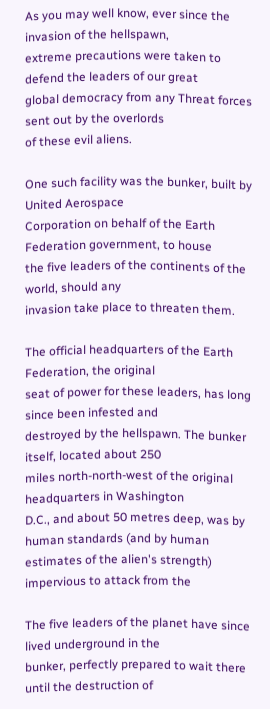As you may well know, ever since the invasion of the hellspawn,
extreme precautions were taken to defend the leaders of our great
global democracy from any Threat forces sent out by the overlords
of these evil aliens.

One such facility was the bunker, built by United Aerospace
Corporation on behalf of the Earth Federation government, to house
the five leaders of the continents of the world, should any
invasion take place to threaten them.

The official headquarters of the Earth Federation, the original
seat of power for these leaders, has long since been infested and
destroyed by the hellspawn. The bunker itself, located about 250
miles north-north-west of the original headquarters in Washington
D.C., and about 50 metres deep, was by human standards (and by human
estimates of the alien's strength) impervious to attack from the

The five leaders of the planet have since lived underground in the
bunker, perfectly prepared to wait there until the destruction of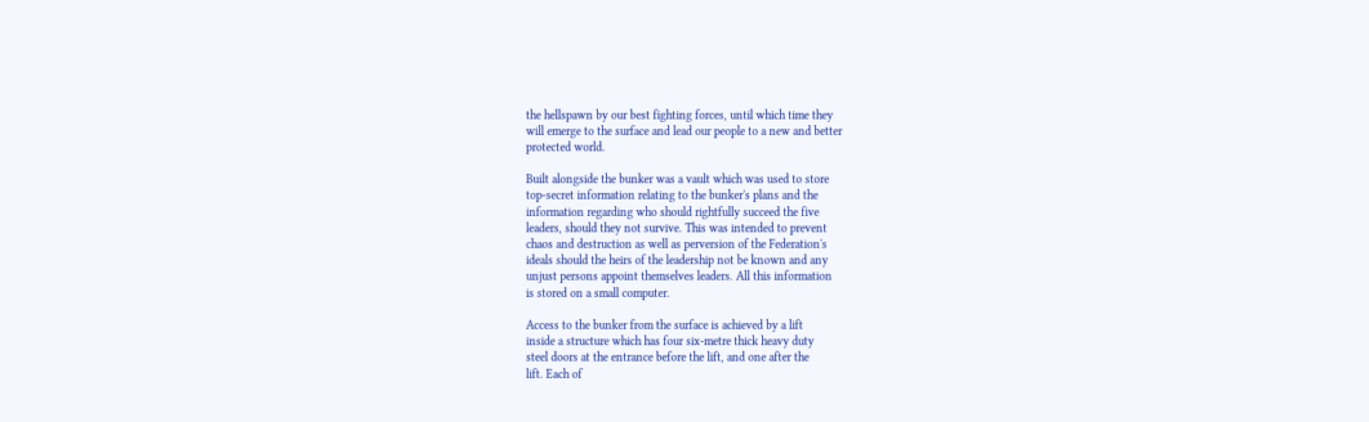the hellspawn by our best fighting forces, until which time they
will emerge to the surface and lead our people to a new and better
protected world.

Built alongside the bunker was a vault which was used to store
top-secret information relating to the bunker's plans and the
information regarding who should rightfully succeed the five
leaders, should they not survive. This was intended to prevent
chaos and destruction as well as perversion of the Federation's
ideals should the heirs of the leadership not be known and any
unjust persons appoint themselves leaders. All this information
is stored on a small computer.

Access to the bunker from the surface is achieved by a lift
inside a structure which has four six-metre thick heavy duty
steel doors at the entrance before the lift, and one after the
lift. Each of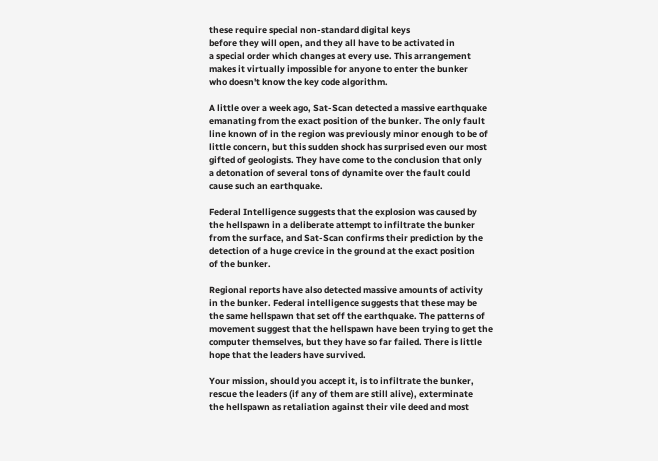these require special non-standard digital keys
before they will open, and they all have to be activated in
a special order which changes at every use. This arrangement
makes it virtually impossible for anyone to enter the bunker
who doesn't know the key code algorithm.

A little over a week ago, Sat-Scan detected a massive earthquake
emanating from the exact position of the bunker. The only fault
line known of in the region was previously minor enough to be of
little concern, but this sudden shock has surprised even our most
gifted of geologists. They have come to the conclusion that only
a detonation of several tons of dynamite over the fault could
cause such an earthquake.

Federal Intelligence suggests that the explosion was caused by
the hellspawn in a deliberate attempt to infiltrate the bunker
from the surface, and Sat-Scan confirms their prediction by the
detection of a huge crevice in the ground at the exact position
of the bunker.

Regional reports have also detected massive amounts of activity
in the bunker. Federal intelligence suggests that these may be
the same hellspawn that set off the earthquake. The patterns of
movement suggest that the hellspawn have been trying to get the
computer themselves, but they have so far failed. There is little
hope that the leaders have survived.

Your mission, should you accept it, is to infiltrate the bunker,
rescue the leaders (if any of them are still alive), exterminate
the hellspawn as retaliation against their vile deed and most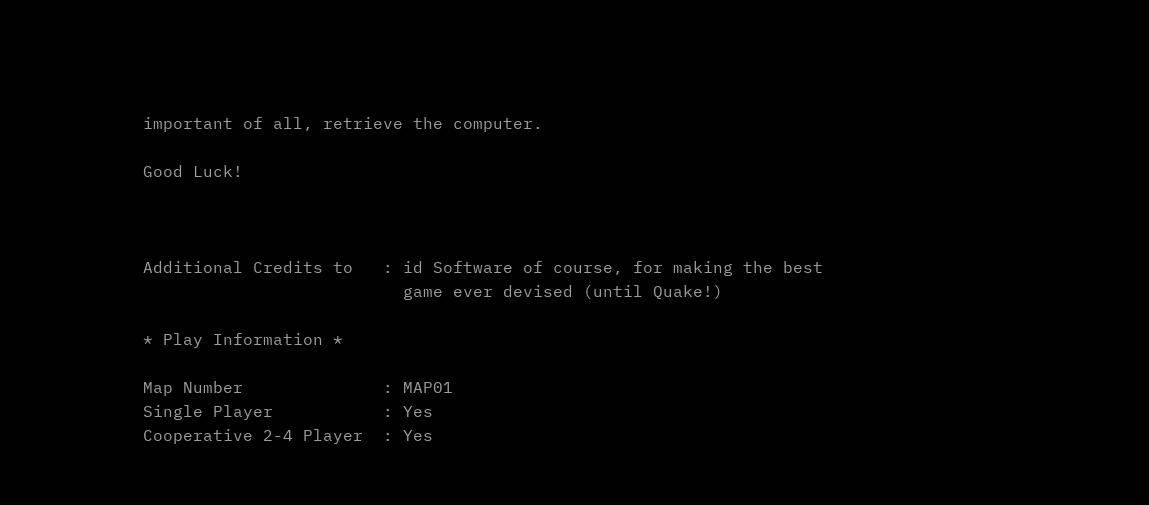important of all, retrieve the computer.

Good Luck!



Additional Credits to   : id Software of course, for making the best
                          game ever devised (until Quake!)

* Play Information *

Map Number              : MAP01
Single Player           : Yes
Cooperative 2-4 Player  : Yes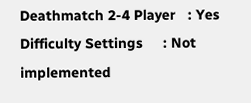Deathmatch 2-4 Player   : Yes
Difficulty Settings     : Not implemented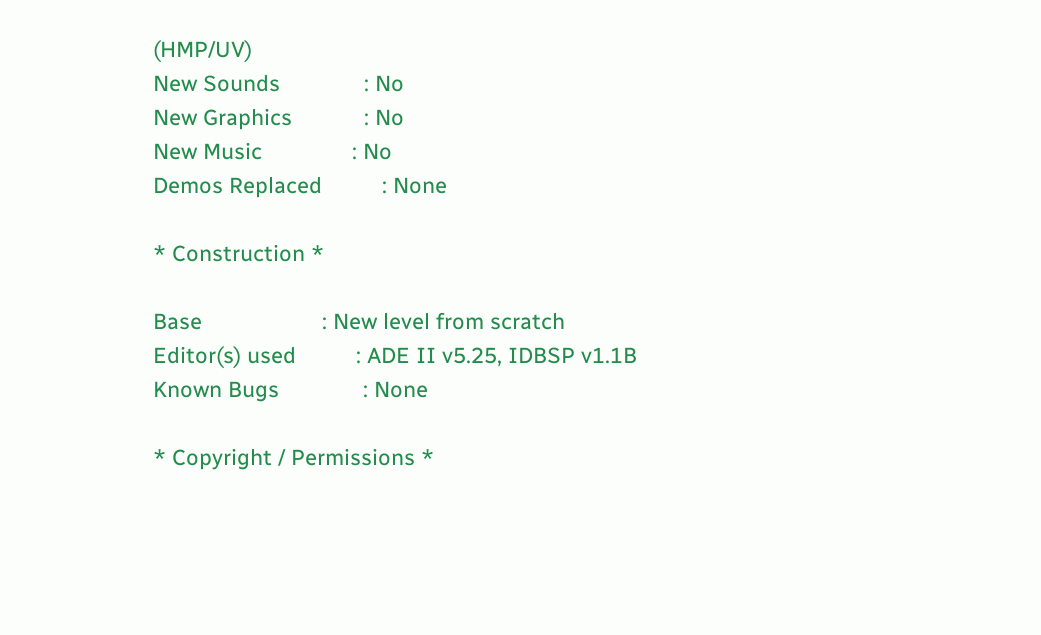(HMP/UV)
New Sounds              : No
New Graphics            : No
New Music               : No
Demos Replaced          : None

* Construction *

Base                    : New level from scratch
Editor(s) used          : ADE II v5.25, IDBSP v1.1B
Known Bugs              : None

* Copyright / Permissions *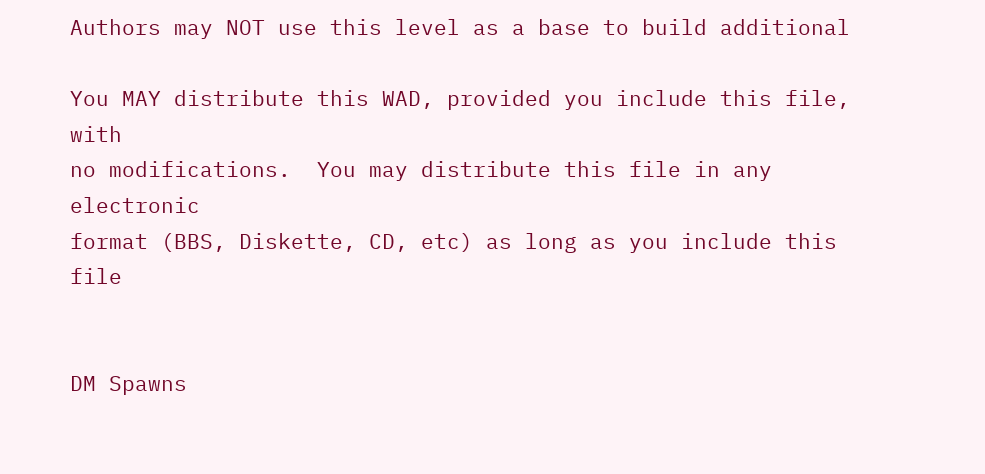Authors may NOT use this level as a base to build additional

You MAY distribute this WAD, provided you include this file, with
no modifications.  You may distribute this file in any electronic
format (BBS, Diskette, CD, etc) as long as you include this file


DM Spawns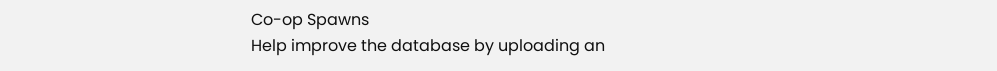Co-op Spawns
Help improve the database by uploading an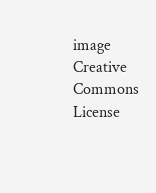image
Creative Commons License